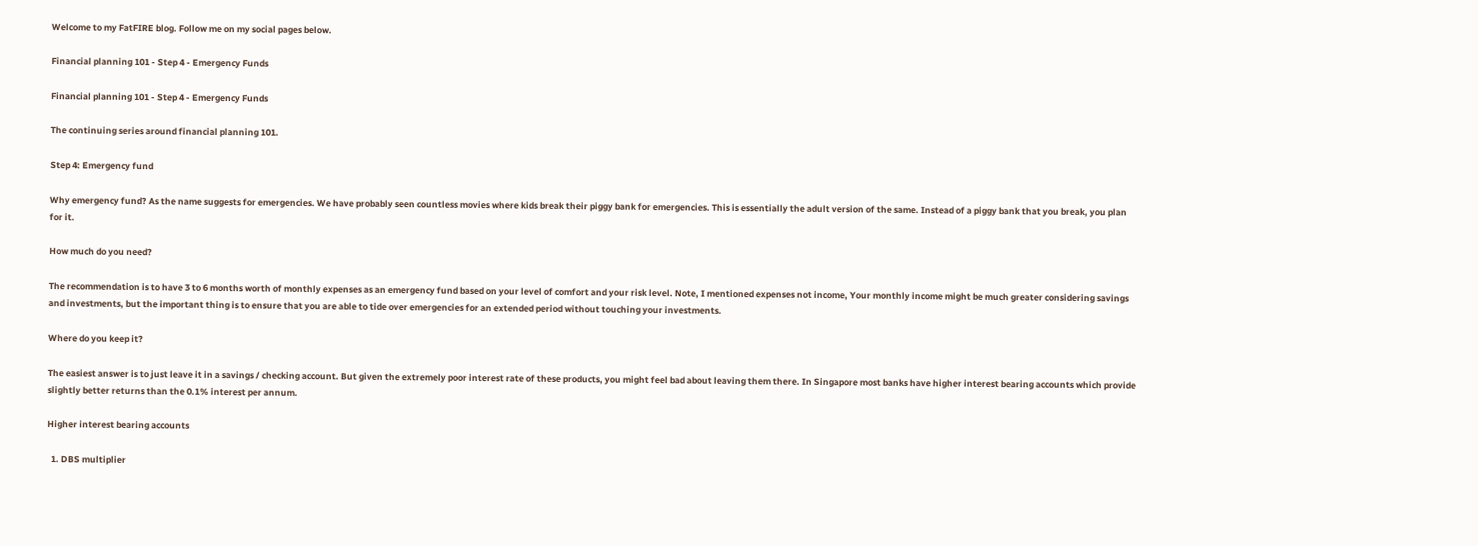Welcome to my FatFIRE blog. Follow me on my social pages below.

Financial planning 101 - Step 4 - Emergency Funds

Financial planning 101 - Step 4 - Emergency Funds

The continuing series around financial planning 101.

Step 4: Emergency fund

Why emergency fund? As the name suggests for emergencies. We have probably seen countless movies where kids break their piggy bank for emergencies. This is essentially the adult version of the same. Instead of a piggy bank that you break, you plan for it.

How much do you need?

The recommendation is to have 3 to 6 months worth of monthly expenses as an emergency fund based on your level of comfort and your risk level. Note, I mentioned expenses not income, Your monthly income might be much greater considering savings and investments, but the important thing is to ensure that you are able to tide over emergencies for an extended period without touching your investments.

Where do you keep it?

The easiest answer is to just leave it in a savings / checking account. But given the extremely poor interest rate of these products, you might feel bad about leaving them there. In Singapore most banks have higher interest bearing accounts which provide slightly better returns than the 0.1% interest per annum.

Higher interest bearing accounts

  1. DBS multiplier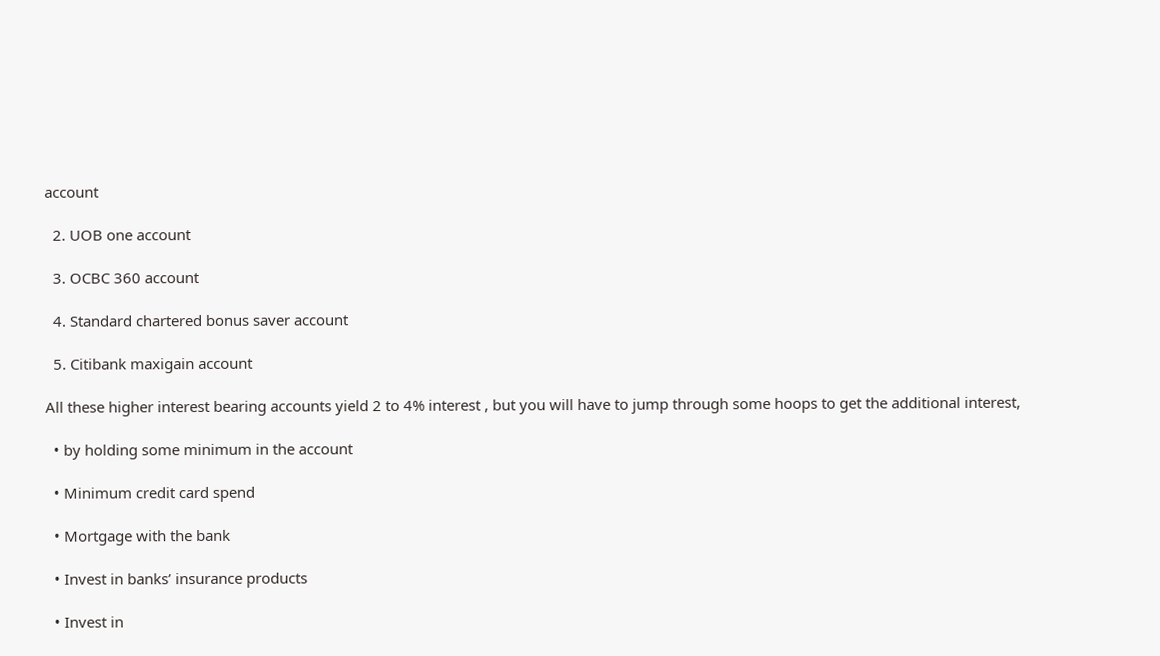account

  2. UOB one account

  3. OCBC 360 account

  4. Standard chartered bonus saver account

  5. Citibank maxigain account

All these higher interest bearing accounts yield 2 to 4% interest , but you will have to jump through some hoops to get the additional interest,

  • by holding some minimum in the account

  • Minimum credit card spend

  • Mortgage with the bank

  • Invest in banks’ insurance products

  • Invest in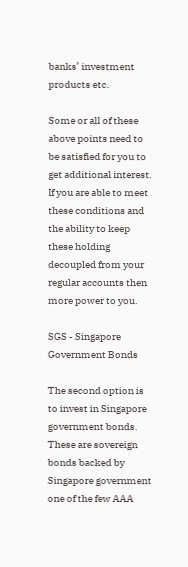banks’ investment products etc.

Some or all of these above points need to be satisfied for you to get additional interest. If you are able to meet these conditions and the ability to keep these holding decoupled from your regular accounts then more power to you.

SGS - Singapore Government Bonds

The second option is to invest in Singapore government bonds. These are sovereign bonds backed by Singapore government one of the few AAA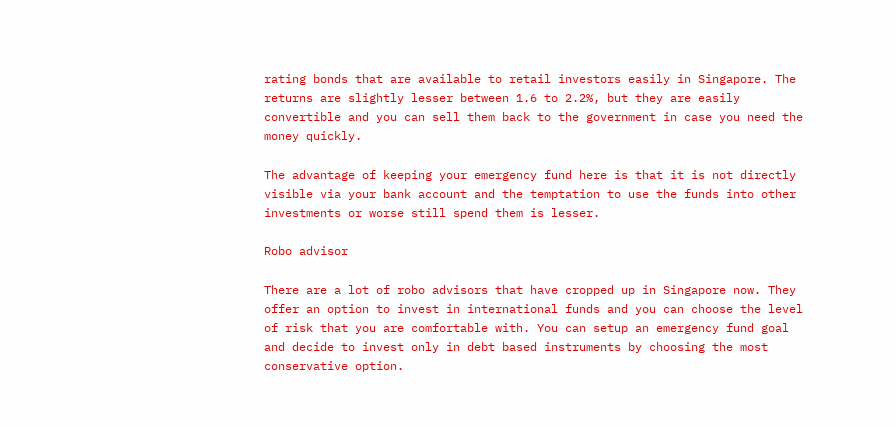rating bonds that are available to retail investors easily in Singapore. The returns are slightly lesser between 1.6 to 2.2%, but they are easily convertible and you can sell them back to the government in case you need the money quickly.

The advantage of keeping your emergency fund here is that it is not directly visible via your bank account and the temptation to use the funds into other investments or worse still spend them is lesser.

Robo advisor

There are a lot of robo advisors that have cropped up in Singapore now. They offer an option to invest in international funds and you can choose the level of risk that you are comfortable with. You can setup an emergency fund goal and decide to invest only in debt based instruments by choosing the most conservative option.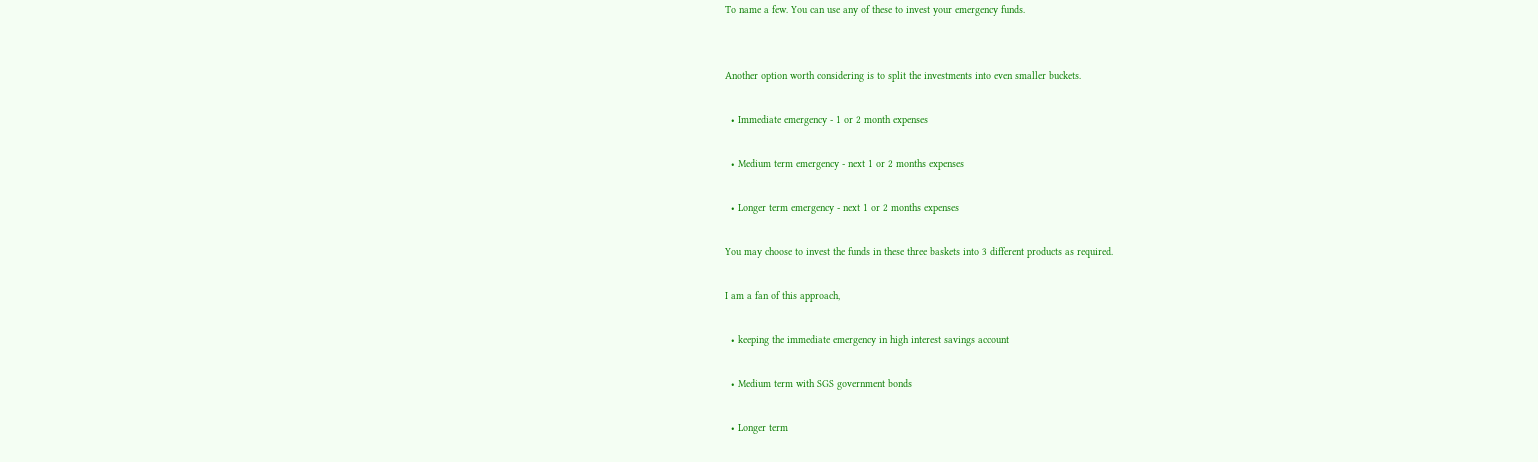To name a few. You can use any of these to invest your emergency funds.


Another option worth considering is to split the investments into even smaller buckets.

  • Immediate emergency - 1 or 2 month expenses

  • Medium term emergency - next 1 or 2 months expenses

  • Longer term emergency - next 1 or 2 months expenses

You may choose to invest the funds in these three baskets into 3 different products as required.

I am a fan of this approach,

  • keeping the immediate emergency in high interest savings account

  • Medium term with SGS government bonds

  • Longer term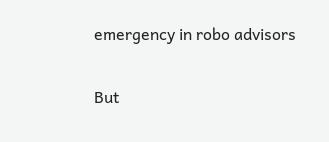emergency in robo advisors

But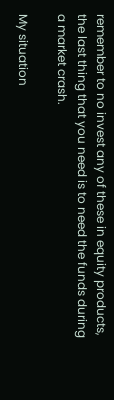remember to no invest any of these in equity products, the last thing that you need is to need the funds during a market crash.

My situation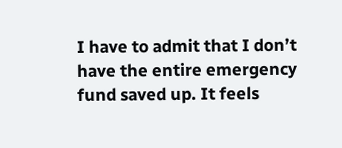I have to admit that I don’t have the entire emergency fund saved up. It feels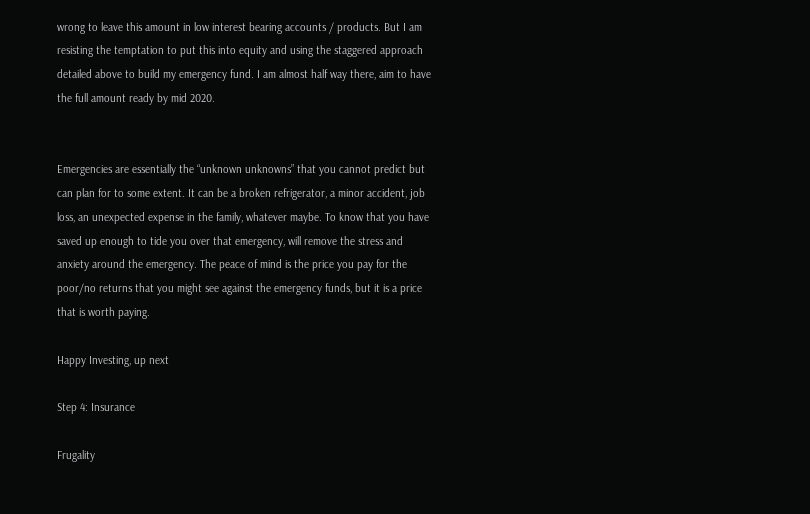wrong to leave this amount in low interest bearing accounts / products. But I am resisting the temptation to put this into equity and using the staggered approach detailed above to build my emergency fund. I am almost half way there, aim to have the full amount ready by mid 2020.


Emergencies are essentially the “unknown unknowns” that you cannot predict but can plan for to some extent. It can be a broken refrigerator, a minor accident, job loss, an unexpected expense in the family, whatever maybe. To know that you have saved up enough to tide you over that emergency, will remove the stress and anxiety around the emergency. The peace of mind is the price you pay for the poor/no returns that you might see against the emergency funds, but it is a price that is worth paying.

Happy Investing, up next

Step 4: Insurance

Frugality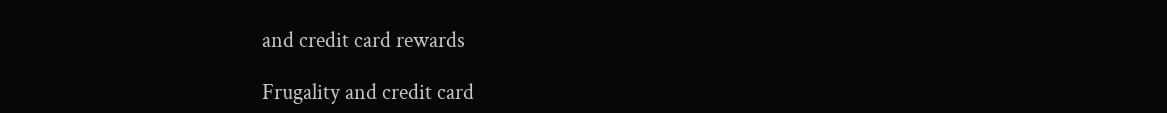and credit card rewards

Frugality and credit card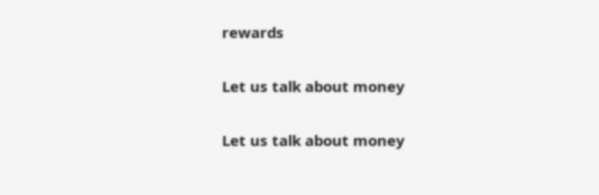rewards

Let us talk about money

Let us talk about money